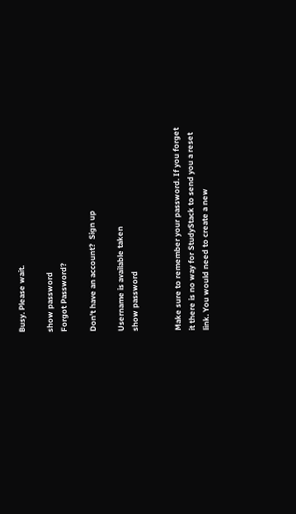Busy. Please wait.

show password
Forgot Password?

Don't have an account?  Sign up

Username is available taken
show password


Make sure to remember your password. If you forget it there is no way for StudyStack to send you a reset link. You would need to create a new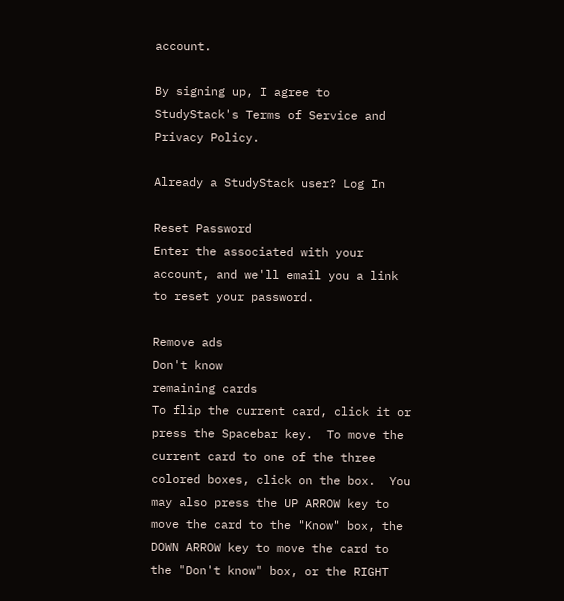account.

By signing up, I agree to StudyStack's Terms of Service and Privacy Policy.

Already a StudyStack user? Log In

Reset Password
Enter the associated with your account, and we'll email you a link to reset your password.

Remove ads
Don't know
remaining cards
To flip the current card, click it or press the Spacebar key.  To move the current card to one of the three colored boxes, click on the box.  You may also press the UP ARROW key to move the card to the "Know" box, the DOWN ARROW key to move the card to the "Don't know" box, or the RIGHT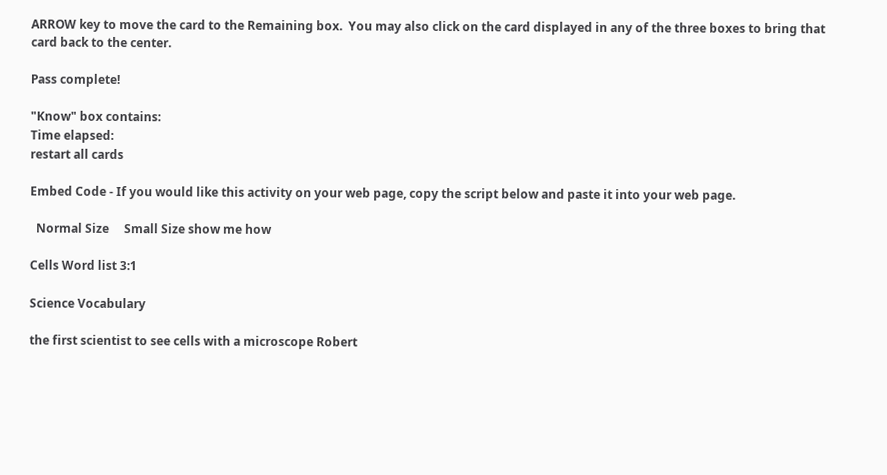ARROW key to move the card to the Remaining box.  You may also click on the card displayed in any of the three boxes to bring that card back to the center.

Pass complete!

"Know" box contains:
Time elapsed:
restart all cards

Embed Code - If you would like this activity on your web page, copy the script below and paste it into your web page.

  Normal Size     Small Size show me how

Cells Word list 3:1

Science Vocabulary

the first scientist to see cells with a microscope Robert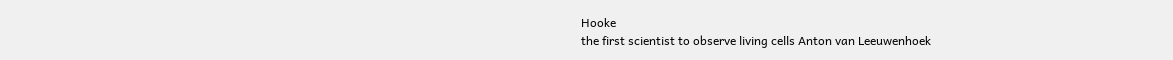Hooke
the first scientist to observe living cells Anton van Leeuwenhoek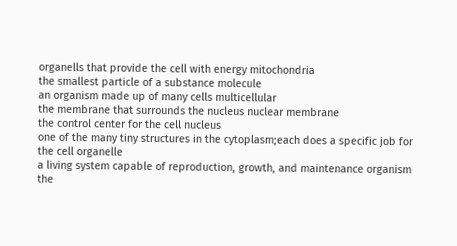organells that provide the cell with energy mitochondria
the smallest particle of a substance molecule
an organism made up of many cells multicellular
the membrane that surrounds the nucleus nuclear membrane
the control center for the cell nucleus
one of the many tiny structures in the cytoplasm;each does a specific job for the cell organelle
a living system capable of reproduction, growth, and maintenance organism
the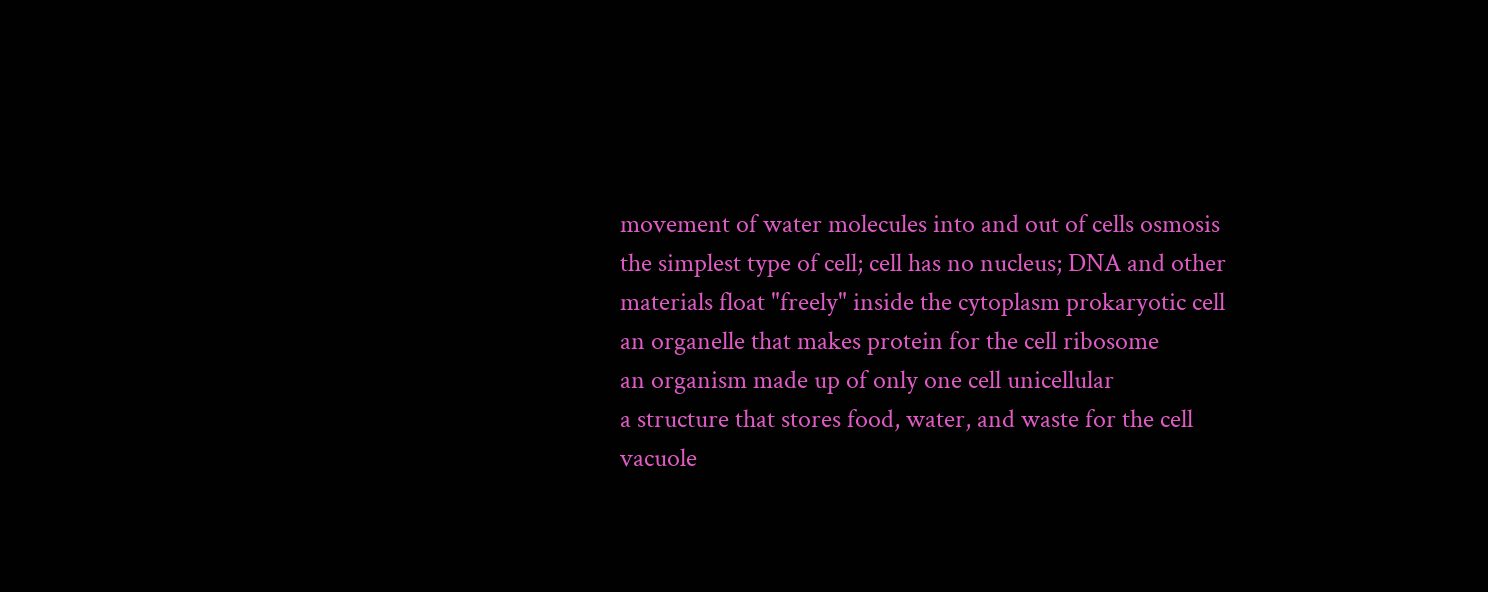movement of water molecules into and out of cells osmosis
the simplest type of cell; cell has no nucleus; DNA and other materials float "freely" inside the cytoplasm prokaryotic cell
an organelle that makes protein for the cell ribosome
an organism made up of only one cell unicellular
a structure that stores food, water, and waste for the cell vacuole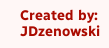Created by: JDzenowski